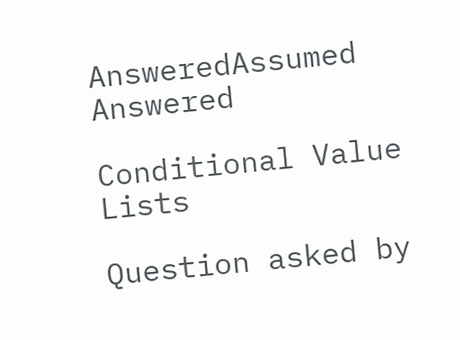AnsweredAssumed Answered

Conditional Value Lists

Question asked by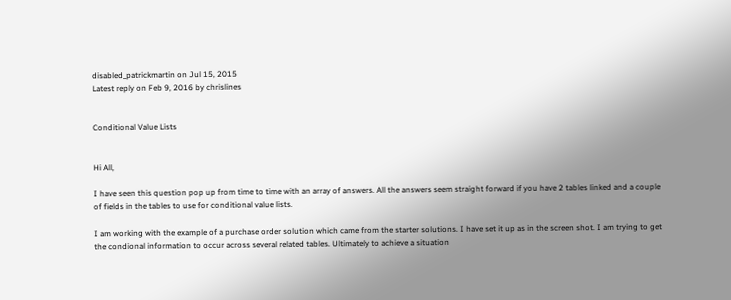disabled_patrickmartin on Jul 15, 2015
Latest reply on Feb 9, 2016 by chrislines


Conditional Value Lists


Hi All,

I have seen this question pop up from time to time with an array of answers. All the answers seem straight forward if you have 2 tables linked and a couple of fields in the tables to use for conditional value lists.

I am working with the example of a purchase order solution which came from the starter solutions. I have set it up as in the screen shot. I am trying to get the condional information to occur across several related tables. Ultimately to achieve a situation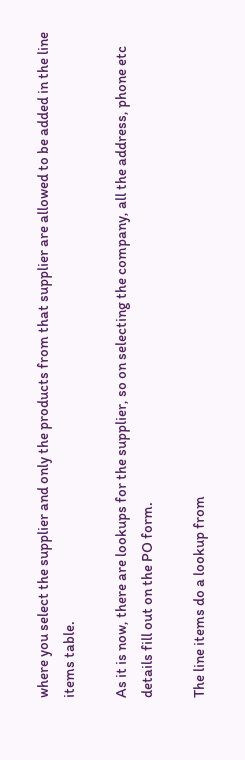where you select the supplier and only the products from that supplier are allowed to be added in the line items table.

As it is now, there are lookups for the supplier, so on selecting the company, all the address, phone etc details fill out on the PO form.

The line items do a lookup from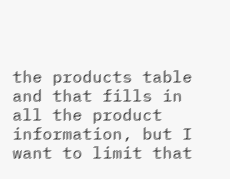the products table and that fills in all the product information, but I want to limit that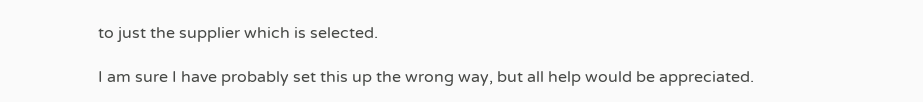to just the supplier which is selected.

I am sure I have probably set this up the wrong way, but all help would be appreciated.